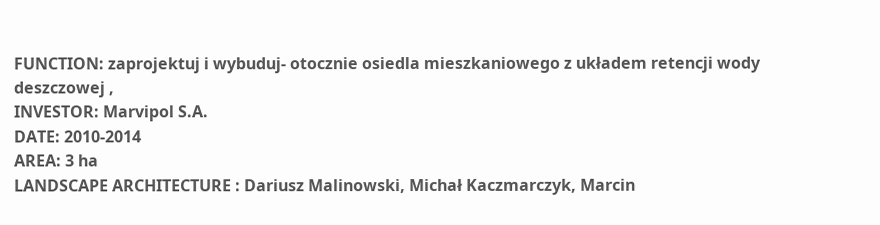FUNCTION: zaprojektuj i wybuduj- otocznie osiedla mieszkaniowego z układem retencji wody deszczowej ,
INVESTOR: Marvipol S.A.
DATE: 2010-2014
AREA: 3 ha
LANDSCAPE ARCHITECTURE : Dariusz Malinowski, Michał Kaczmarczyk, Marcin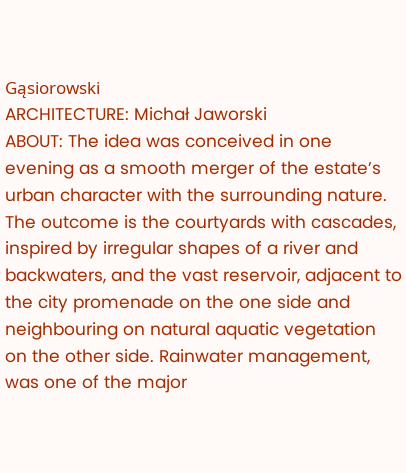Gąsiorowski
ARCHITECTURE: Michał Jaworski
ABOUT: The idea was conceived in one evening as a smooth merger of the estate’s urban character with the surrounding nature. The outcome is the courtyards with cascades, inspired by irregular shapes of a river and backwaters, and the vast reservoir, adjacent to the city promenade on the one side and neighbouring on natural aquatic vegetation on the other side. Rainwater management, was one of the major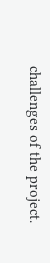challenges of the project.